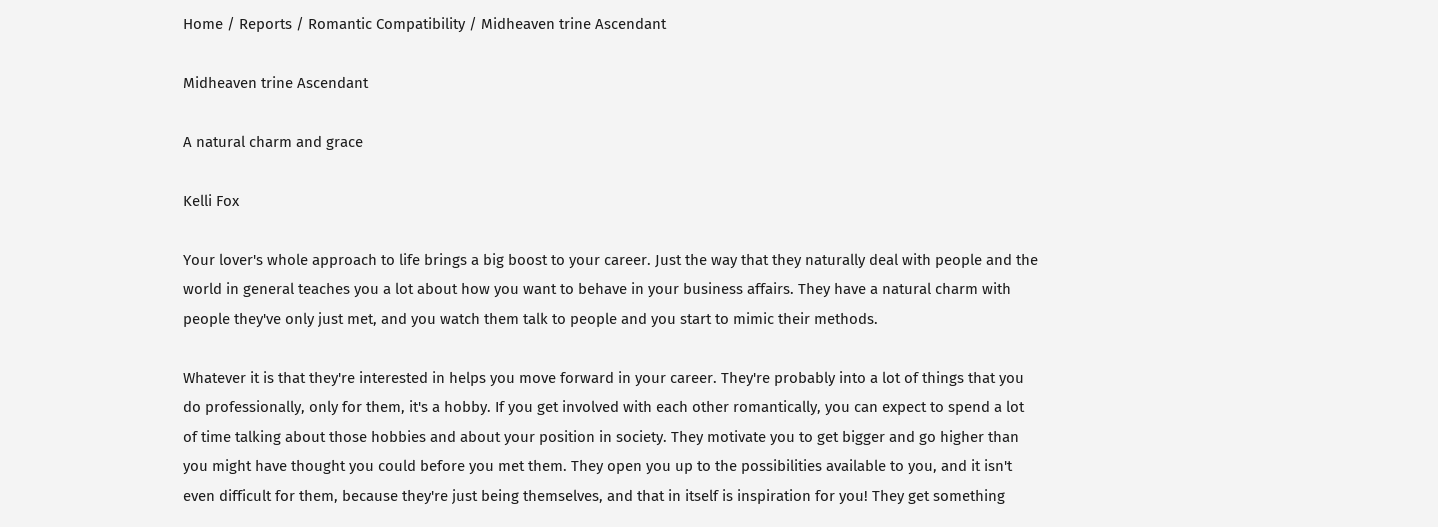Home / Reports / Romantic Compatibility / Midheaven trine Ascendant

Midheaven trine Ascendant

A natural charm and grace

Kelli Fox

Your lover's whole approach to life brings a big boost to your career. Just the way that they naturally deal with people and the world in general teaches you a lot about how you want to behave in your business affairs. They have a natural charm with people they've only just met, and you watch them talk to people and you start to mimic their methods.

Whatever it is that they're interested in helps you move forward in your career. They're probably into a lot of things that you do professionally, only for them, it's a hobby. If you get involved with each other romantically, you can expect to spend a lot of time talking about those hobbies and about your position in society. They motivate you to get bigger and go higher than you might have thought you could before you met them. They open you up to the possibilities available to you, and it isn't even difficult for them, because they're just being themselves, and that in itself is inspiration for you! They get something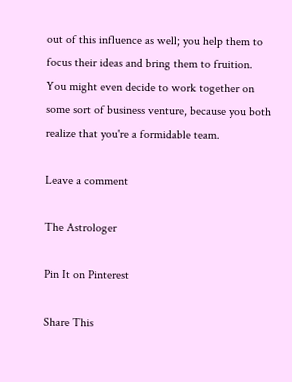out of this influence as well; you help them to focus their ideas and bring them to fruition. You might even decide to work together on some sort of business venture, because you both realize that you're a formidable team.

Leave a comment

The Astrologer

Pin It on Pinterest

Share This